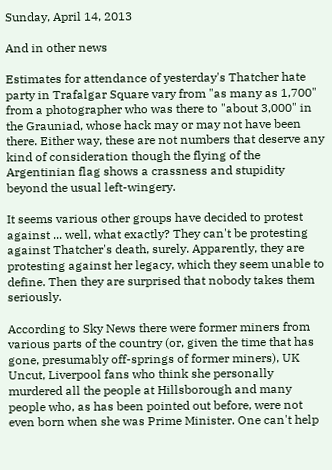Sunday, April 14, 2013

And in other news

Estimates for attendance of yesterday's Thatcher hate party in Trafalgar Square vary from "as many as 1,700" from a photographer who was there to "about 3,000" in the Grauniad, whose hack may or may not have been there. Either way, these are not numbers that deserve any kind of consideration though the flying of the Argentinian flag shows a crassness and stupidity beyond the usual left-wingery.

It seems various other groups have decided to protest against ... well, what exactly? They can't be protesting against Thatcher's death, surely. Apparently, they are protesting against her legacy, which they seem unable to define. Then they are surprised that nobody takes them seriously.

According to Sky News there were former miners from various parts of the country (or, given the time that has gone, presumably off-springs of former miners), UK Uncut, Liverpool fans who think she personally murdered all the people at Hillsborough and many people who, as has been pointed out before, were not even born when she was Prime Minister. One can't help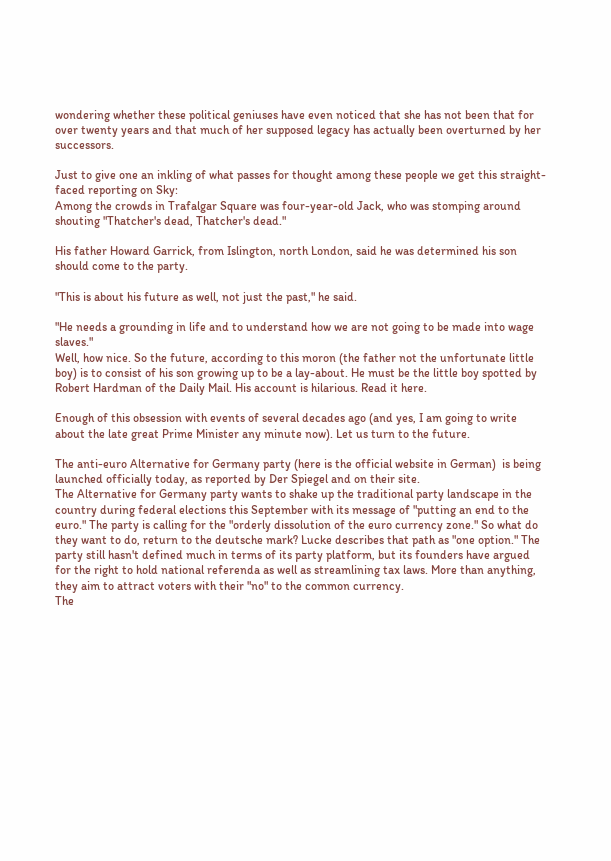wondering whether these political geniuses have even noticed that she has not been that for over twenty years and that much of her supposed legacy has actually been overturned by her successors.

Just to give one an inkling of what passes for thought among these people we get this straight-faced reporting on Sky:
Among the crowds in Trafalgar Square was four-year-old Jack, who was stomping around shouting "Thatcher's dead, Thatcher's dead."

His father Howard Garrick, from Islington, north London, said he was determined his son should come to the party.

"This is about his future as well, not just the past," he said.

"He needs a grounding in life and to understand how we are not going to be made into wage slaves."
Well, how nice. So the future, according to this moron (the father not the unfortunate little boy) is to consist of his son growing up to be a lay-about. He must be the little boy spotted by Robert Hardman of the Daily Mail. His account is hilarious. Read it here.

Enough of this obsession with events of several decades ago (and yes, I am going to write about the late great Prime Minister any minute now). Let us turn to the future.

The anti-euro Alternative for Germany party (here is the official website in German)  is being launched officially today, as reported by Der Spiegel and on their site.
The Alternative for Germany party wants to shake up the traditional party landscape in the country during federal elections this September with its message of "putting an end to the euro." The party is calling for the "orderly dissolution of the euro currency zone." So what do they want to do, return to the deutsche mark? Lucke describes that path as "one option." The party still hasn't defined much in terms of its party platform, but its founders have argued for the right to hold national referenda as well as streamlining tax laws. More than anything, they aim to attract voters with their "no" to the common currency.
The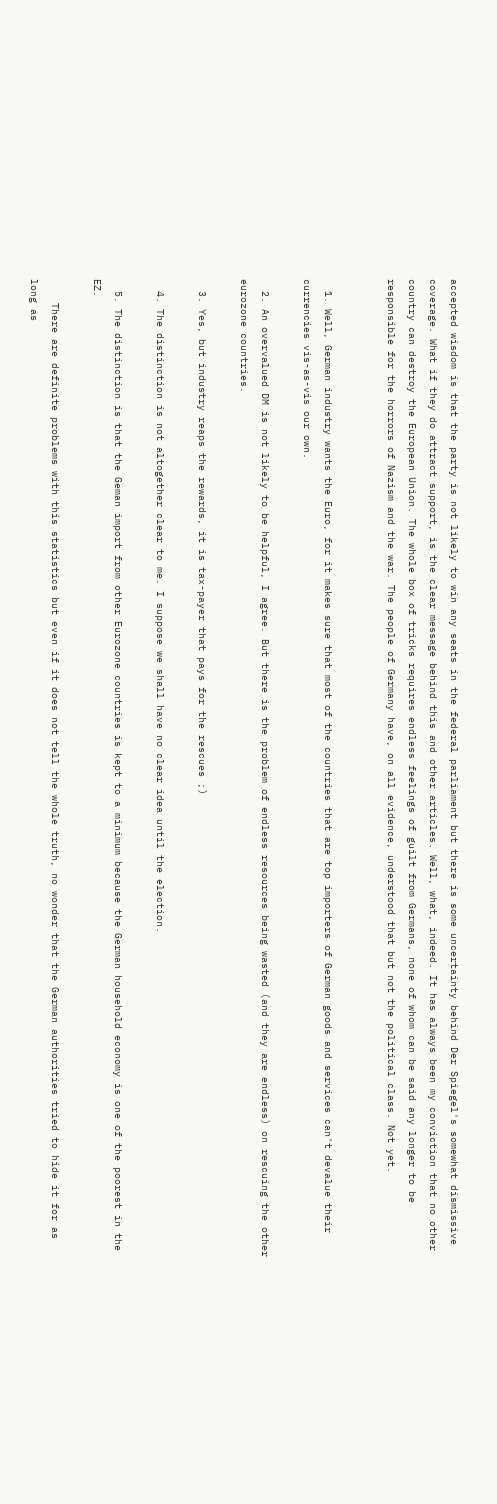accepted wisdom is that the party is not likely to win any seats in the federal parliament but there is some uncertainty behind Der Spiegel's somewhat dismissive coverage. What if they do attract support, is the clear message behind this and other articles. Well, what, indeed. It has always been my conviction that no other country can destroy the European Union. The whole box of tricks requires endless feelings of guilt from Germans, none of whom can be said any longer to be responsible for the horrors of Nazism and the war. The people of Germany have, on all evidence, understood that but not the political class. Not yet.


  1. Well, German industry wants the Euro, for it makes sure that most of the countries that are top importers of German goods and services can't devalue their currencies vis-as-vis our own.

  2. An overvalued DM is not likely to be helpful, I agree. But there is the problem of endless resources being wasted (and they are endless) on rescuing the other eurozone countries.

  3. Yes, but industry reaps the rewards, it is tax-payer that pays for the rescues ;)

  4. The distinction is not altogether clear to me. I suppose we shall have no clear idea until the election.

  5. The distinction is that the Geman import from other Eurozone countries is kept to a minimum because the German household economy is one of the poorest in the EZ.

    There are definite problems with this statistics but even if it does not tell the whole truth, no wonder that the German authorities tried to hide it for as long as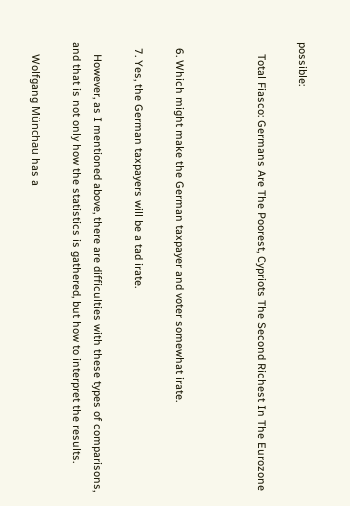possible:

    Total Fiasco: Germans Are The Poorest, Cypriots The Second Richest In The Eurozone



  6. Which might make the German taxpayer and voter somewhat irate.

  7. Yes, the German taxpayers will be a tad irate.

    However, as I mentioned above, there are difficulties with these types of comparisons, and that is not only how the statistics is gathered, but how to interpret the results.

    Wolfgang Münchau has a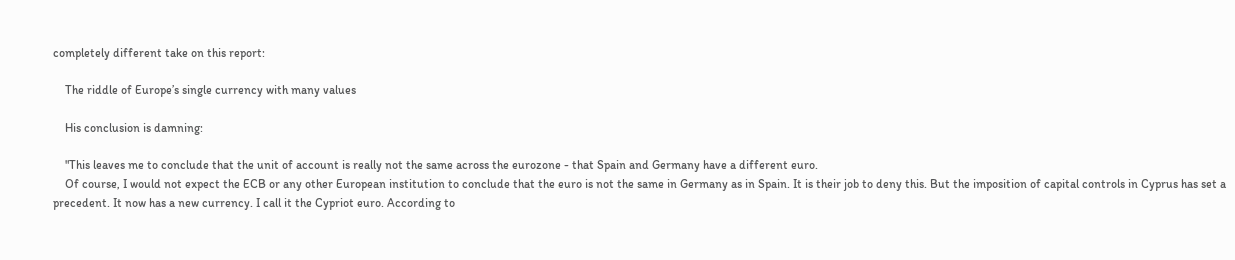completely different take on this report:

    The riddle of Europe’s single currency with many values

    His conclusion is damning:

    "This leaves me to conclude that the unit of account is really not the same across the eurozone - that Spain and Germany have a different euro.
    Of course, I would not expect the ECB or any other European institution to conclude that the euro is not the same in Germany as in Spain. It is their job to deny this. But the imposition of capital controls in Cyprus has set a precedent. It now has a new currency. I call it the Cypriot euro. According to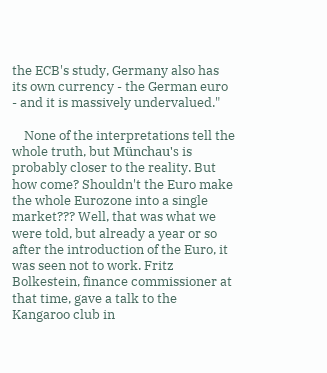the ECB's study, Germany also has its own currency - the German euro - and it is massively undervalued."

    None of the interpretations tell the whole truth, but Münchau's is probably closer to the reality. But how come? Shouldn't the Euro make the whole Eurozone into a single market??? Well, that was what we were told, but already a year or so after the introduction of the Euro, it was seen not to work. Fritz Bolkestein, finance commissioner at that time, gave a talk to the Kangaroo club in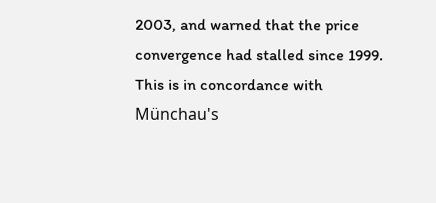2003, and warned that the price convergence had stalled since 1999. This is in concordance with Münchau's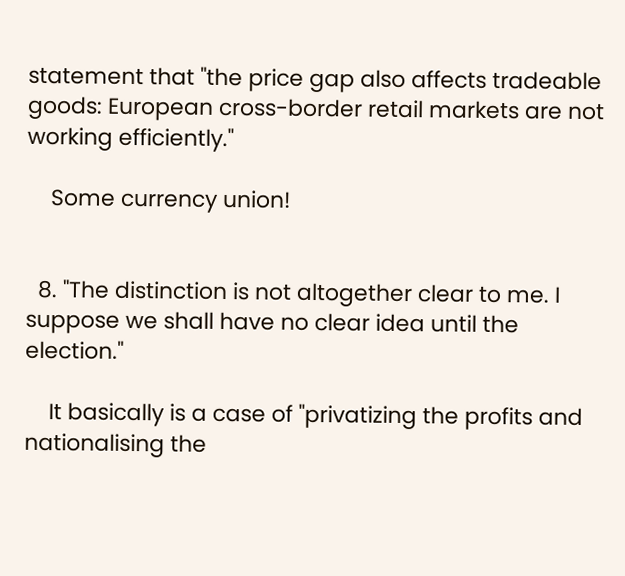statement that "the price gap also affects tradeable goods: European cross-border retail markets are not working efficiently."

    Some currency union!


  8. "The distinction is not altogether clear to me. I suppose we shall have no clear idea until the election."

    It basically is a case of "privatizing the profits and nationalising the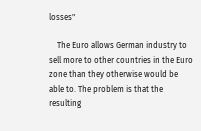losses"

    The Euro allows German industry to sell more to other countries in the Euro zone than they otherwise would be able to. The problem is that the resulting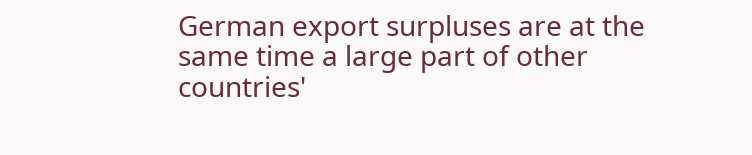German export surpluses are at the same time a large part of other countries'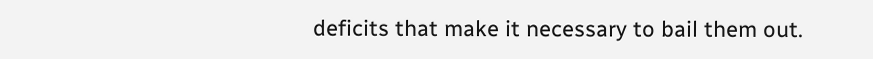deficits that make it necessary to bail them out.